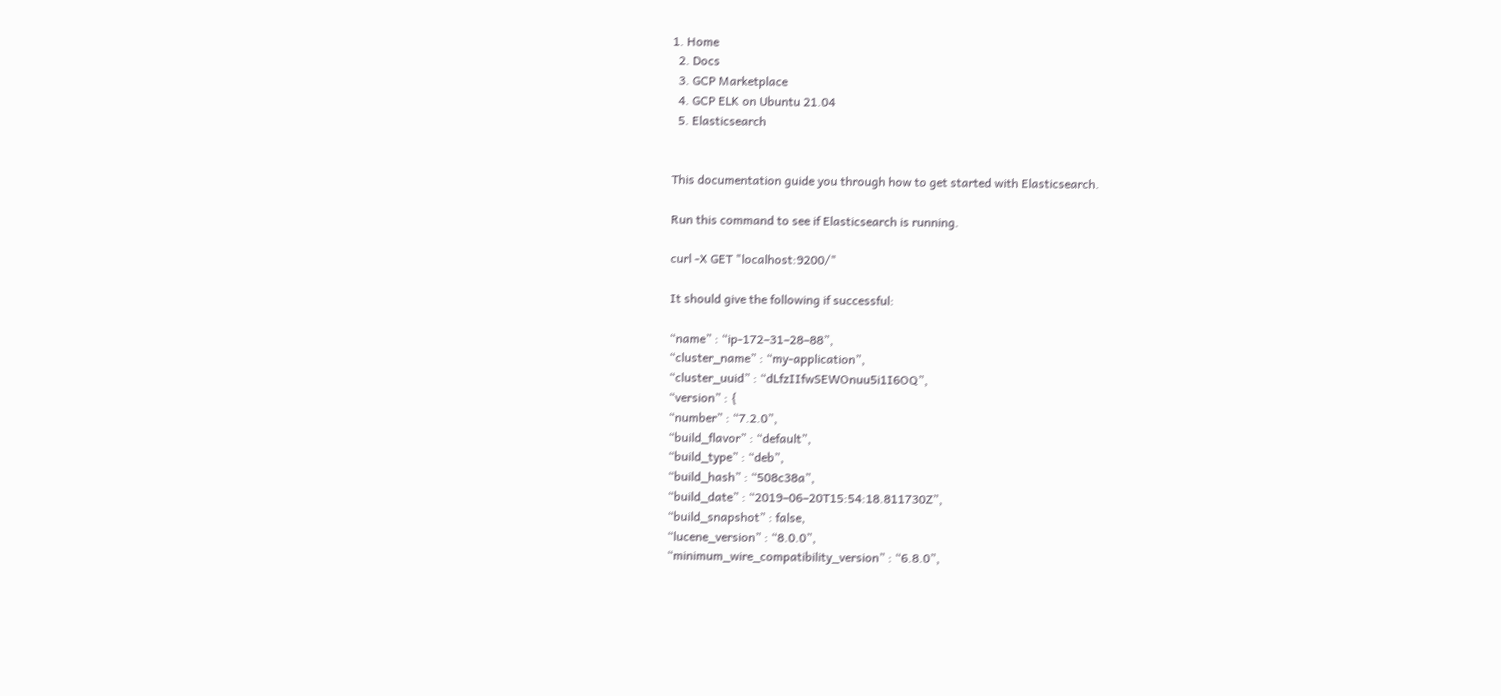1. Home
  2. Docs
  3. GCP Marketplace
  4. GCP ELK on Ubuntu 21.04
  5. Elasticsearch


This documentation guide you through how to get started with Elasticsearch.

Run this command to see if Elasticsearch is running.

curl -X GET "localhost:9200/"

It should give the following if successful:

“name” : “ip-172–31–28–88”,
“cluster_name” : “my-application”,
“cluster_uuid” : “dLfzIIfwSEWOnuu5i1I6OQ”,
“version” : {
“number” : “7.2.0”,
“build_flavor” : “default”,
“build_type” : “deb”,
“build_hash” : “508c38a”,
“build_date” : “2019–06–20T15:54:18.811730Z”,
“build_snapshot” : false,
“lucene_version” : “8.0.0”,
“minimum_wire_compatibility_version” : “6.8.0”,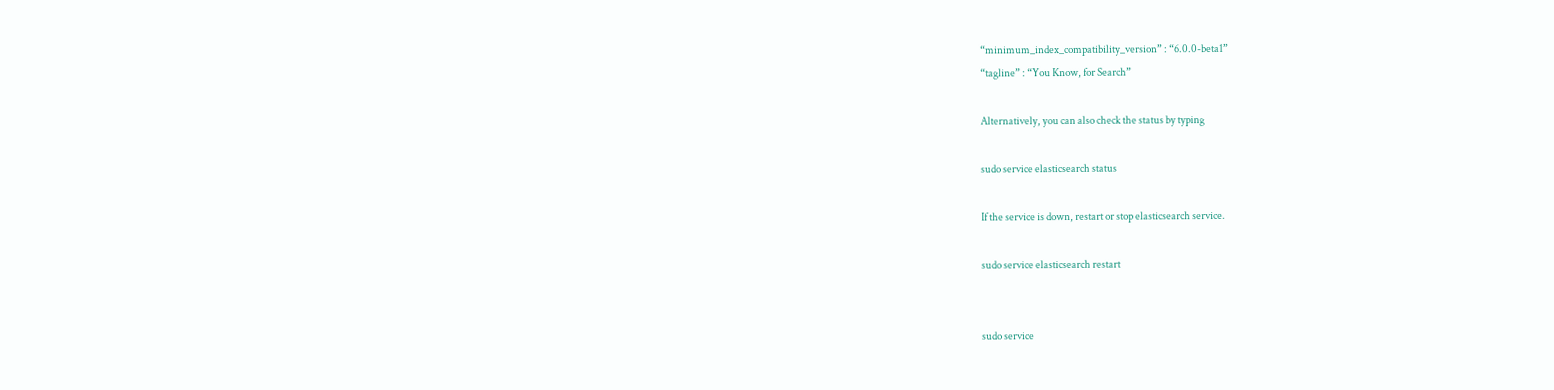“minimum_index_compatibility_version” : “6.0.0-beta1”
“tagline” : “You Know, for Search”

Alternatively, you can also check the status by typing

sudo service elasticsearch status

If the service is down, restart or stop elasticsearch service.

sudo service elasticsearch restart


sudo service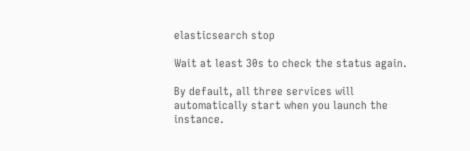elasticsearch stop

Wait at least 30s to check the status again.

By default, all three services will automatically start when you launch the instance.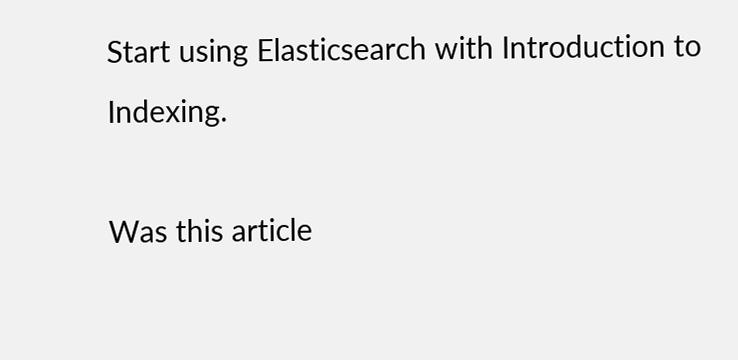Start using Elasticsearch with Introduction to Indexing.

Was this article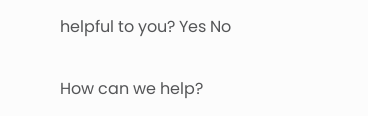helpful to you? Yes No

How can we help?